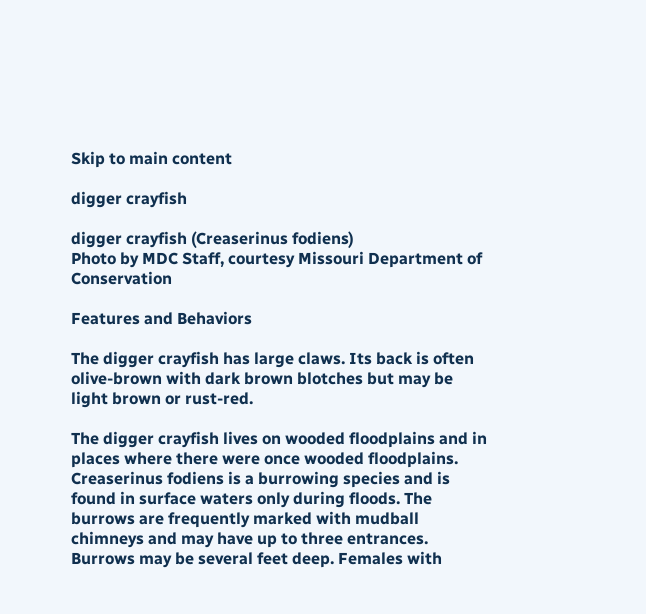Skip to main content

digger crayfish

digger crayfish (Creaserinus fodiens)
Photo by MDC Staff, courtesy Missouri Department of Conservation

Features and Behaviors

The digger crayfish has large claws. Its back is often olive-brown with dark brown blotches but may be light brown or rust-red.

The digger crayfish lives on wooded floodplains and in places where there were once wooded floodplains. Creaserinus fodiens is a burrowing species and is found in surface waters only during floods. The burrows are frequently marked with mudball chimneys and may have up to three entrances. Burrows may be several feet deep. Females with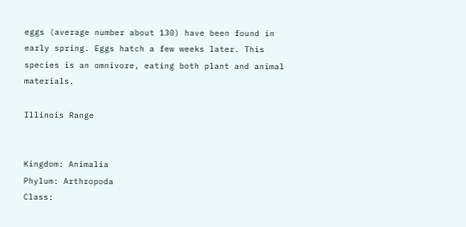eggs (average number about 130) have been found in early spring. Eggs hatch a few weeks later. This species is an omnivore, eating both plant and animal materials.

Illinois Range


Kingdom: Animalia
Phylum: Arthropoda
Class: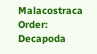Malacostraca
Order: Decapoda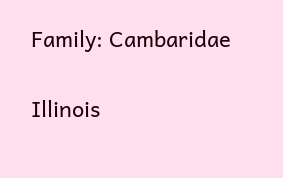Family: Cambaridae

Illinois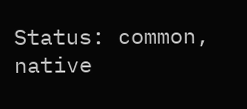Status: common, native